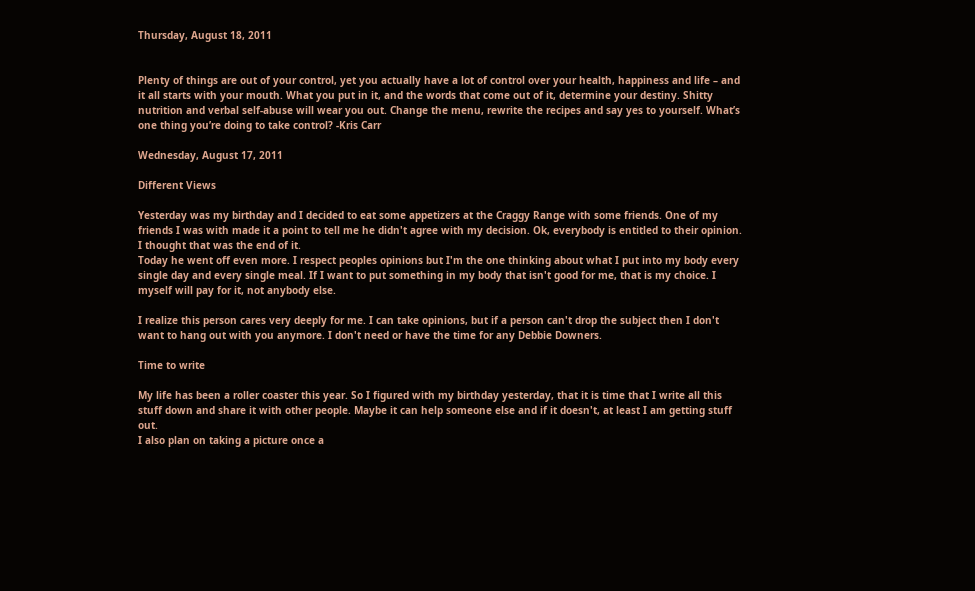Thursday, August 18, 2011


Plenty of things are out of your control, yet you actually have a lot of control over your health, happiness and life – and it all starts with your mouth. What you put in it, and the words that come out of it, determine your destiny. Shitty nutrition and verbal self-abuse will wear you out. Change the menu, rewrite the recipes and say yes to yourself. What’s one thing you’re doing to take control? -Kris Carr

Wednesday, August 17, 2011

Different Views

Yesterday was my birthday and I decided to eat some appetizers at the Craggy Range with some friends. One of my friends I was with made it a point to tell me he didn't agree with my decision. Ok, everybody is entitled to their opinion. I thought that was the end of it.
Today he went off even more. I respect peoples opinions but I'm the one thinking about what I put into my body every single day and every single meal. If I want to put something in my body that isn't good for me, that is my choice. I myself will pay for it, not anybody else.

I realize this person cares very deeply for me. I can take opinions, but if a person can't drop the subject then I don't want to hang out with you anymore. I don't need or have the time for any Debbie Downers.

Time to write

My life has been a roller coaster this year. So I figured with my birthday yesterday, that it is time that I write all this stuff down and share it with other people. Maybe it can help someone else and if it doesn't, at least I am getting stuff out.
I also plan on taking a picture once a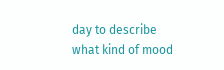day to describe what kind of mood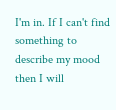I'm in. If I can't find something to describe my mood then I will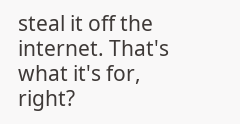steal it off the internet. That's what it's for, right?